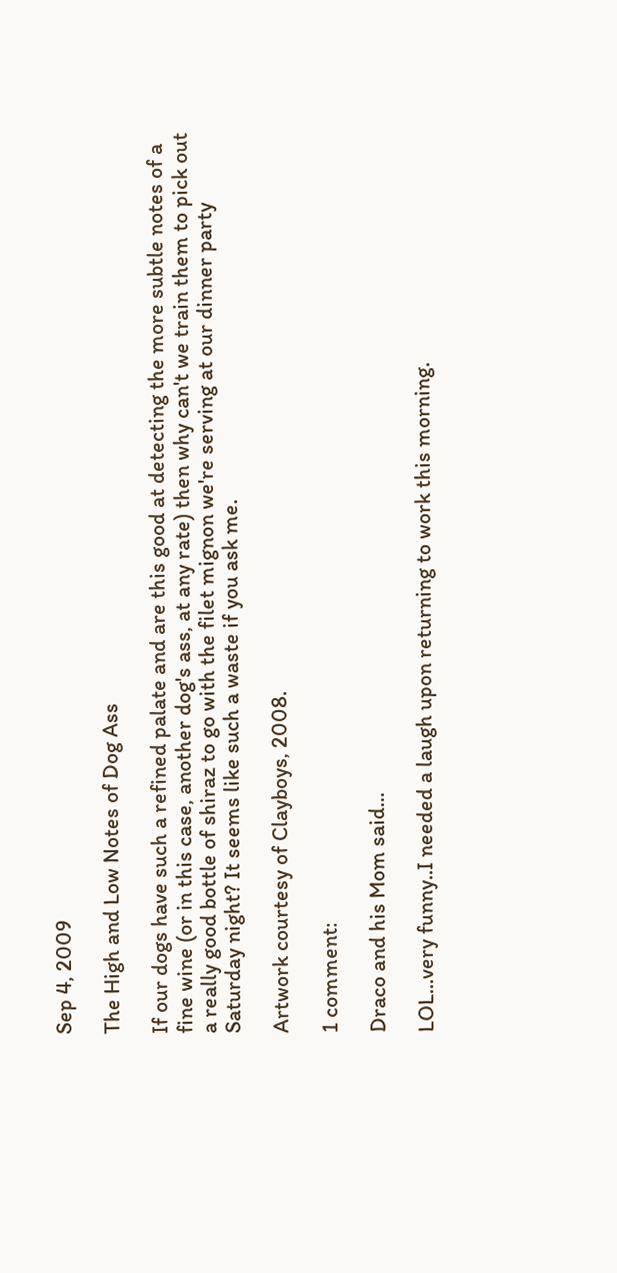Sep 4, 2009

The High and Low Notes of Dog Ass

If our dogs have such a refined palate and are this good at detecting the more subtle notes of a fine wine (or in this case, another dog's ass, at any rate) then why can't we train them to pick out a really good bottle of shiraz to go with the filet mignon we're serving at our dinner party Saturday night? It seems like such a waste if you ask me.

Artwork courtesy of Clayboys, 2008.

1 comment:

Draco and his Mom said...

LOL...very funny..I needed a laugh upon returning to work this morning.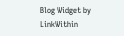Blog Widget by LinkWithin